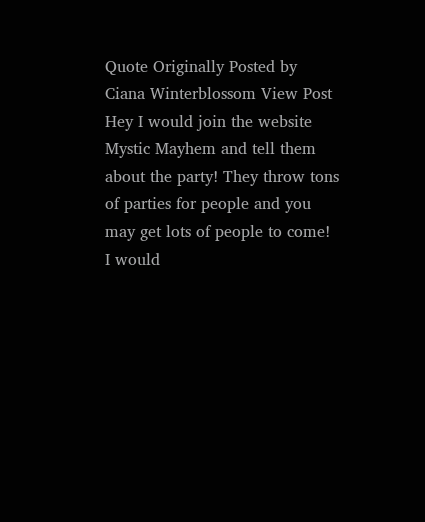Quote Originally Posted by Ciana Winterblossom View Post
Hey I would join the website Mystic Mayhem and tell them about the party! They throw tons of parties for people and you may get lots of people to come!
I would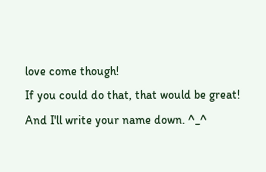love come though!
If you could do that, that would be great! And I'll write your name down. ^_^